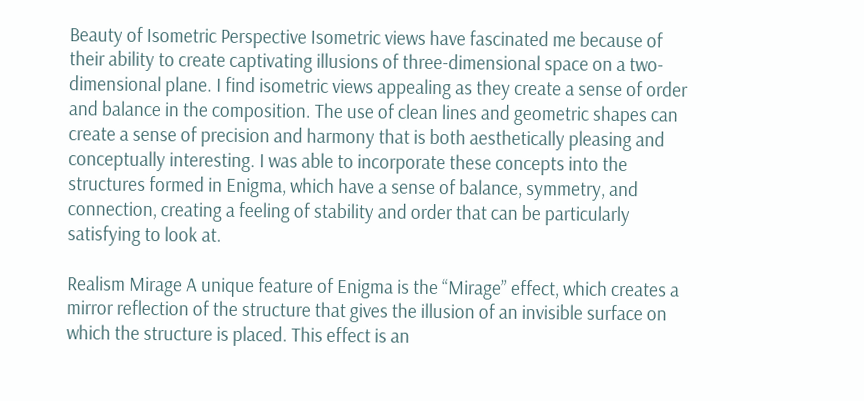Beauty of Isometric Perspective Isometric views have fascinated me because of their ability to create captivating illusions of three-dimensional space on a two-dimensional plane. I find isometric views appealing as they create a sense of order and balance in the composition. The use of clean lines and geometric shapes can create a sense of precision and harmony that is both aesthetically pleasing and conceptually interesting. I was able to incorporate these concepts into the structures formed in Enigma, which have a sense of balance, symmetry, and connection, creating a feeling of stability and order that can be particularly satisfying to look at.

Realism Mirage A unique feature of Enigma is the “Mirage” effect, which creates a mirror reflection of the structure that gives the illusion of an invisible surface on which the structure is placed. This effect is an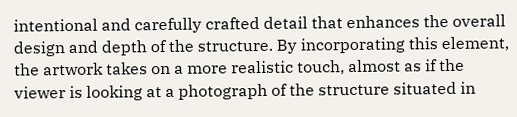intentional and carefully crafted detail that enhances the overall design and depth of the structure. By incorporating this element, the artwork takes on a more realistic touch, almost as if the viewer is looking at a photograph of the structure situated in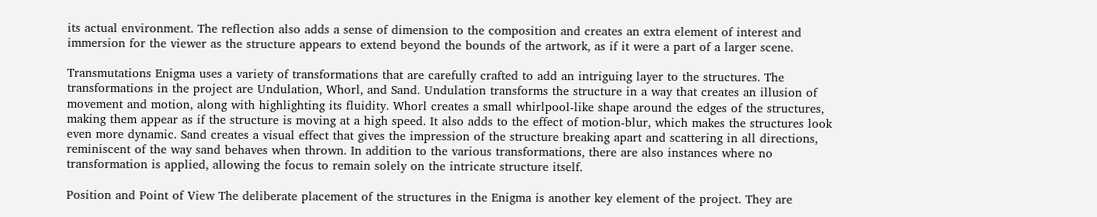its actual environment. The reflection also adds a sense of dimension to the composition and creates an extra element of interest and immersion for the viewer as the structure appears to extend beyond the bounds of the artwork, as if it were a part of a larger scene.

Transmutations Enigma uses a variety of transformations that are carefully crafted to add an intriguing layer to the structures. The transformations in the project are Undulation, Whorl, and Sand. Undulation transforms the structure in a way that creates an illusion of movement and motion, along with highlighting its fluidity. Whorl creates a small whirlpool-like shape around the edges of the structures, making them appear as if the structure is moving at a high speed. It also adds to the effect of motion-blur, which makes the structures look even more dynamic. Sand creates a visual effect that gives the impression of the structure breaking apart and scattering in all directions, reminiscent of the way sand behaves when thrown. In addition to the various transformations, there are also instances where no transformation is applied, allowing the focus to remain solely on the intricate structure itself.

Position and Point of View The deliberate placement of the structures in the Enigma is another key element of the project. They are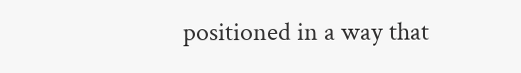positioned in a way that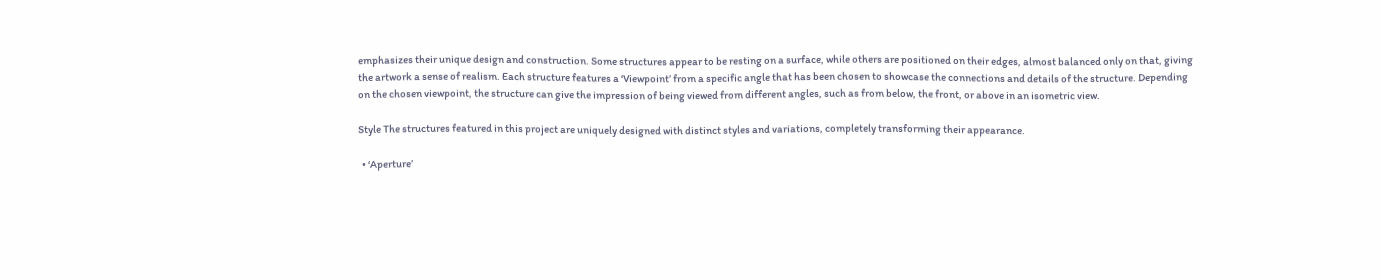emphasizes their unique design and construction. Some structures appear to be resting on a surface, while others are positioned on their edges, almost balanced only on that, giving the artwork a sense of realism. Each structure features a ‘Viewpoint’ from a specific angle that has been chosen to showcase the connections and details of the structure. Depending on the chosen viewpoint, the structure can give the impression of being viewed from different angles, such as from below, the front, or above in an isometric view.

Style The structures featured in this project are uniquely designed with distinct styles and variations, completely transforming their appearance.

  • ‘Aperture’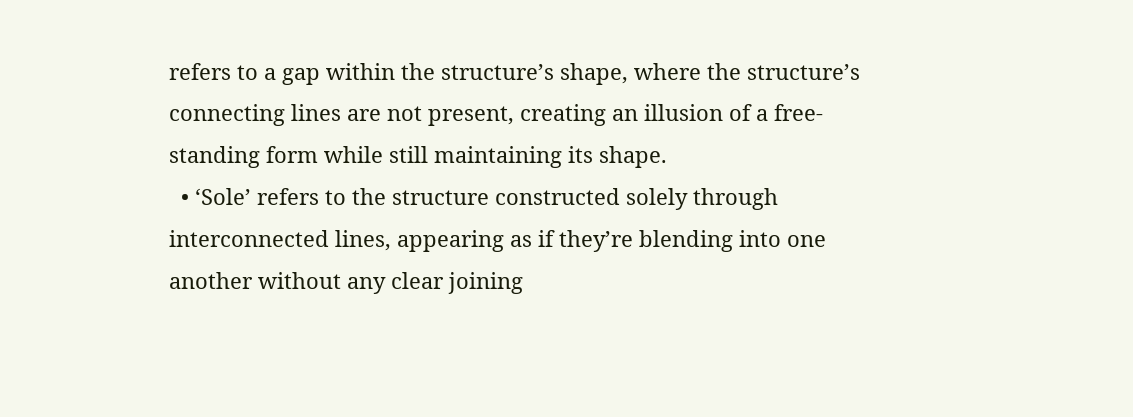refers to a gap within the structure’s shape, where the structure’s connecting lines are not present, creating an illusion of a free-standing form while still maintaining its shape.
  • ‘Sole’ refers to the structure constructed solely through interconnected lines, appearing as if they’re blending into one another without any clear joining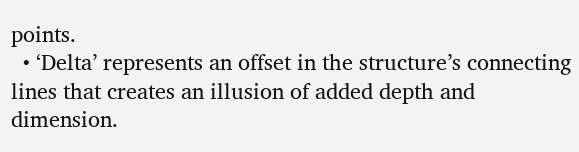points.
  • ‘Delta’ represents an offset in the structure’s connecting lines that creates an illusion of added depth and dimension.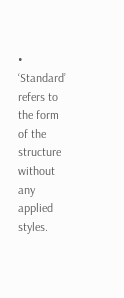• ‘Standard’ refers to the form of the structure without any applied styles.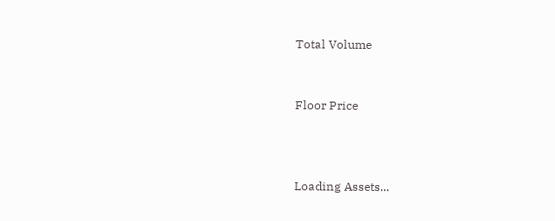Total Volume


Floor Price



Loading Assets...